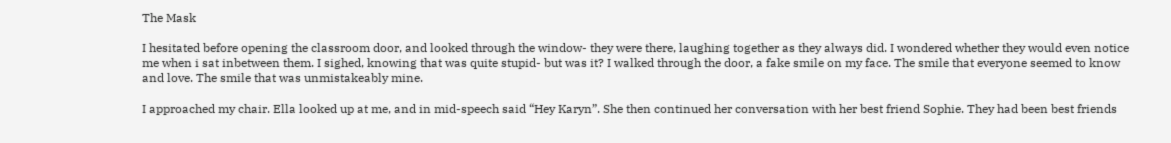The Mask

I hesitated before opening the classroom door, and looked through the window- they were there, laughing together as they always did. I wondered whether they would even notice me when i sat inbetween them. I sighed, knowing that was quite stupid- but was it? I walked through the door, a fake smile on my face. The smile that everyone seemed to know and love. The smile that was unmistakeably mine.

I approached my chair. Ella looked up at me, and in mid-speech said “Hey Karyn”. She then continued her conversation with her best friend Sophie. They had been best friends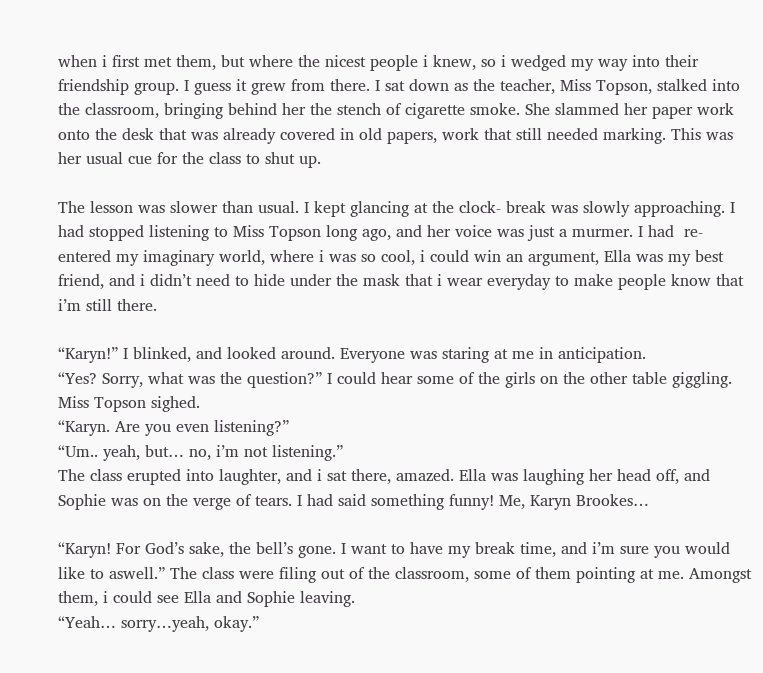when i first met them, but where the nicest people i knew, so i wedged my way into their friendship group. I guess it grew from there. I sat down as the teacher, Miss Topson, stalked into the classroom, bringing behind her the stench of cigarette smoke. She slammed her paper work onto the desk that was already covered in old papers, work that still needed marking. This was her usual cue for the class to shut up.

The lesson was slower than usual. I kept glancing at the clock- break was slowly approaching. I had stopped listening to Miss Topson long ago, and her voice was just a murmer. I had  re-entered my imaginary world, where i was so cool, i could win an argument, Ella was my best friend, and i didn’t need to hide under the mask that i wear everyday to make people know that i’m still there.

“Karyn!” I blinked, and looked around. Everyone was staring at me in anticipation.
“Yes? Sorry, what was the question?” I could hear some of the girls on the other table giggling. Miss Topson sighed.
“Karyn. Are you even listening?”
“Um.. yeah, but… no, i’m not listening.”
The class erupted into laughter, and i sat there, amazed. Ella was laughing her head off, and Sophie was on the verge of tears. I had said something funny! Me, Karyn Brookes…

“Karyn! For God’s sake, the bell’s gone. I want to have my break time, and i’m sure you would like to aswell.” The class were filing out of the classroom, some of them pointing at me. Amongst them, i could see Ella and Sophie leaving.
“Yeah… sorry…yeah, okay.”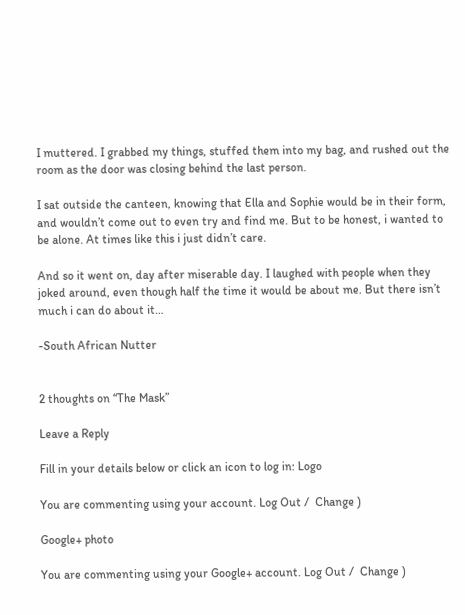I muttered. I grabbed my things, stuffed them into my bag, and rushed out the room as the door was closing behind the last person.

I sat outside the canteen, knowing that Ella and Sophie would be in their form, and wouldn’t come out to even try and find me. But to be honest, i wanted to be alone. At times like this i just didn’t care.

And so it went on, day after miserable day. I laughed with people when they joked around, even though half the time it would be about me. But there isn’t much i can do about it…

-South African Nutter


2 thoughts on “The Mask”

Leave a Reply

Fill in your details below or click an icon to log in: Logo

You are commenting using your account. Log Out /  Change )

Google+ photo

You are commenting using your Google+ account. Log Out /  Change )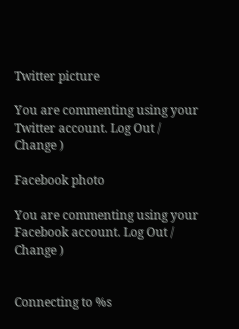Twitter picture

You are commenting using your Twitter account. Log Out /  Change )

Facebook photo

You are commenting using your Facebook account. Log Out /  Change )


Connecting to %s